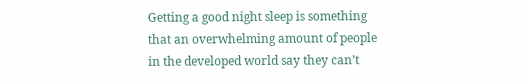Getting a good night sleep is something that an overwhelming amount of people in the developed world say they can’t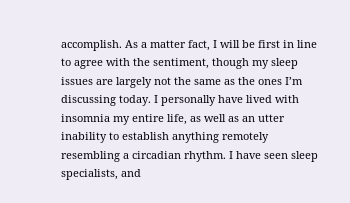accomplish. As a matter fact, I will be first in line to agree with the sentiment, though my sleep issues are largely not the same as the ones I’m discussing today. I personally have lived with insomnia my entire life, as well as an utter inability to establish anything remotely resembling a circadian rhythm. I have seen sleep specialists, and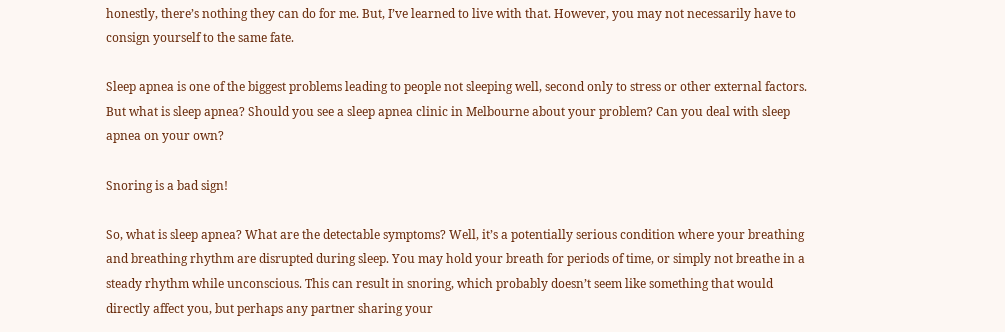honestly, there’s nothing they can do for me. But, I’ve learned to live with that. However, you may not necessarily have to consign yourself to the same fate.

Sleep apnea is one of the biggest problems leading to people not sleeping well, second only to stress or other external factors. But what is sleep apnea? Should you see a sleep apnea clinic in Melbourne about your problem? Can you deal with sleep apnea on your own?

Snoring is a bad sign!

So, what is sleep apnea? What are the detectable symptoms? Well, it’s a potentially serious condition where your breathing and breathing rhythm are disrupted during sleep. You may hold your breath for periods of time, or simply not breathe in a steady rhythm while unconscious. This can result in snoring, which probably doesn’t seem like something that would directly affect you, but perhaps any partner sharing your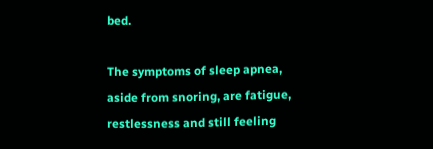bed.

The symptoms of sleep apnea, aside from snoring, are fatigue, restlessness and still feeling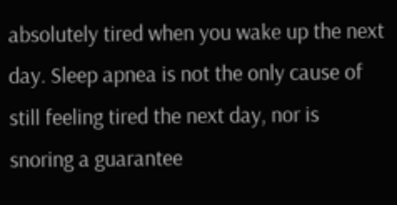absolutely tired when you wake up the next day. Sleep apnea is not the only cause of still feeling tired the next day, nor is snoring a guarantee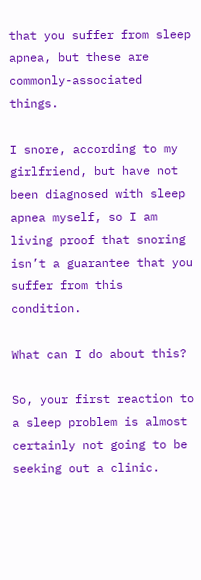that you suffer from sleep apnea, but these are commonly-associated things.

I snore, according to my girlfriend, but have not been diagnosed with sleep apnea myself, so I am living proof that snoring isn’t a guarantee that you suffer from this condition.

What can I do about this?

So, your first reaction to a sleep problem is almost certainly not going to be seeking out a clinic.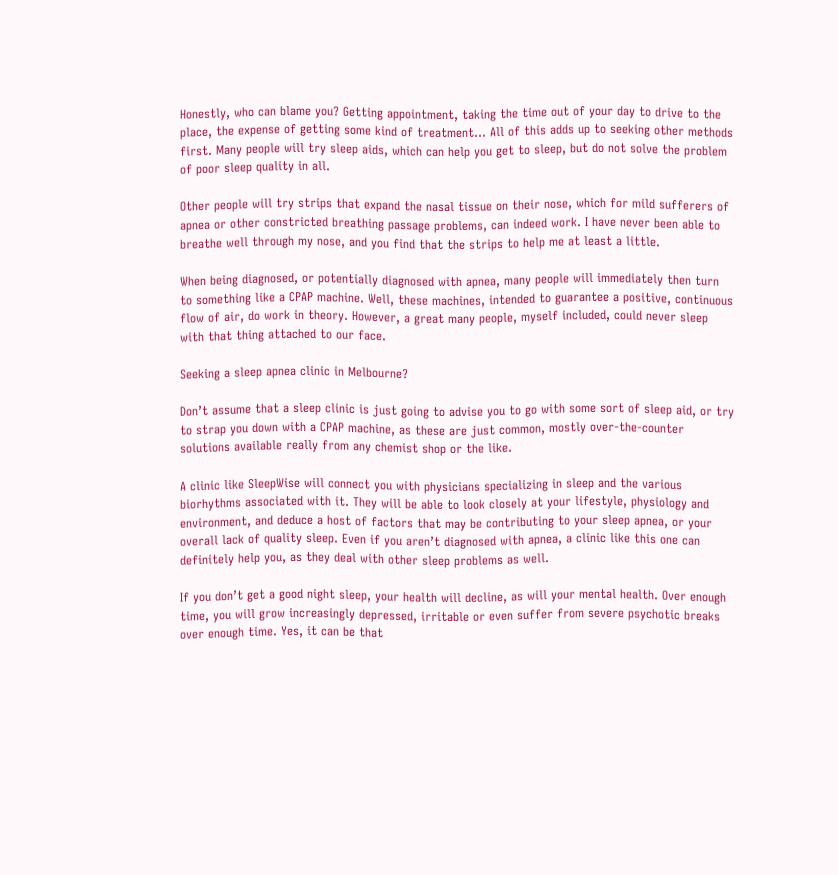Honestly, who can blame you? Getting appointment, taking the time out of your day to drive to the place, the expense of getting some kind of treatment… All of this adds up to seeking other methods first. Many people will try sleep aids, which can help you get to sleep, but do not solve the problem of poor sleep quality in all.

Other people will try strips that expand the nasal tissue on their nose, which for mild sufferers of apnea or other constricted breathing passage problems, can indeed work. I have never been able to breathe well through my nose, and you find that the strips to help me at least a little.

When being diagnosed, or potentially diagnosed with apnea, many people will immediately then turn to something like a CPAP machine. Well, these machines, intended to guarantee a positive, continuous flow of air, do work in theory. However, a great many people, myself included, could never sleep with that thing attached to our face.

Seeking a sleep apnea clinic in Melbourne?

Don’t assume that a sleep clinic is just going to advise you to go with some sort of sleep aid, or try to strap you down with a CPAP machine, as these are just common, mostly over-the-counter solutions available really from any chemist shop or the like.

A clinic like SleepWise will connect you with physicians specializing in sleep and the various biorhythms associated with it. They will be able to look closely at your lifestyle, physiology and environment, and deduce a host of factors that may be contributing to your sleep apnea, or your overall lack of quality sleep. Even if you aren’t diagnosed with apnea, a clinic like this one can definitely help you, as they deal with other sleep problems as well.

If you don’t get a good night sleep, your health will decline, as will your mental health. Over enough time, you will grow increasingly depressed, irritable or even suffer from severe psychotic breaks over enough time. Yes, it can be that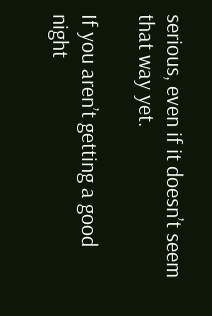serious, even if it doesn’t seem that way yet.

If you aren’t getting a good night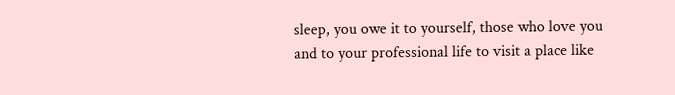sleep, you owe it to yourself, those who love you and to your professional life to visit a place like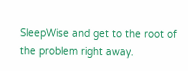SleepWise and get to the root of the problem right away.